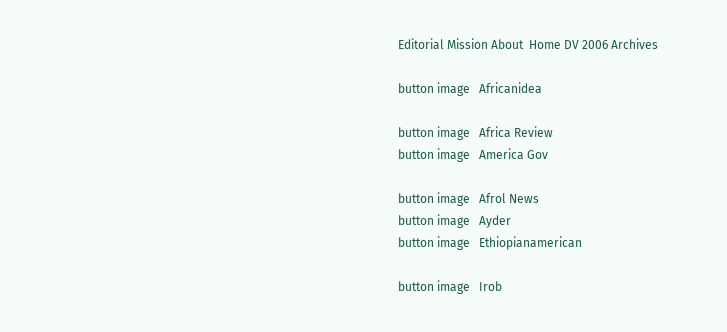Editorial Mission About  Home DV 2006 Archives

button image   Africanidea

button image   Africa Review
button image   America Gov

button image   Afrol News
button image   Ayder
button image   Ethiopianamerican

button image   Irob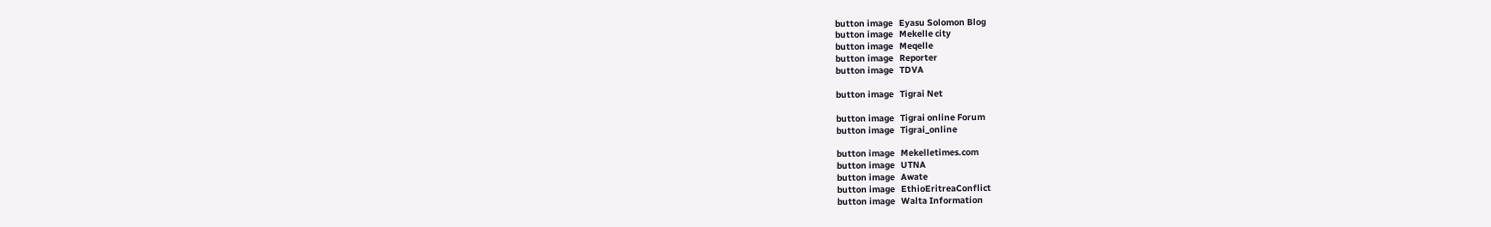button image   Eyasu Solomon Blog
button image   Mekelle city
button image   Meqelle
button image   Reporter
button image   TDVA

button image   Tigrai Net

button image   Tigrai online Forum
button image   Tigrai_online

button image   Mekelletimes.com
button image   UTNA
button image   Awate
button image   EthioEritreaConflict
button image   Walta Information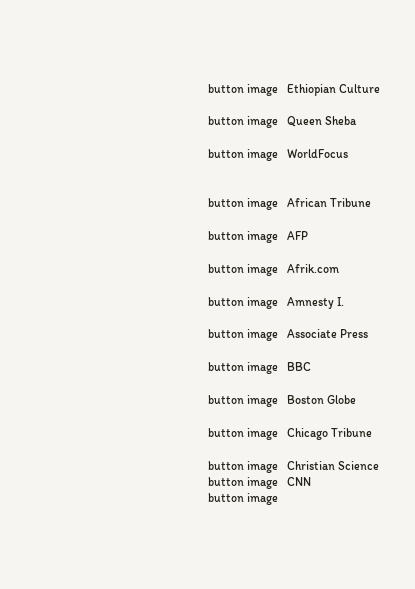button image   Ethiopian Culture

button image   Queen Sheba

button image   WorldFocus


button image   African Tribune

button image   AFP

button image   Afrik.com

button image   Amnesty I.

button image   Associate Press

button image   BBC

button image   Boston Globe

button image   Chicago Tribune

button image   Christian Science
button image   CNN
button image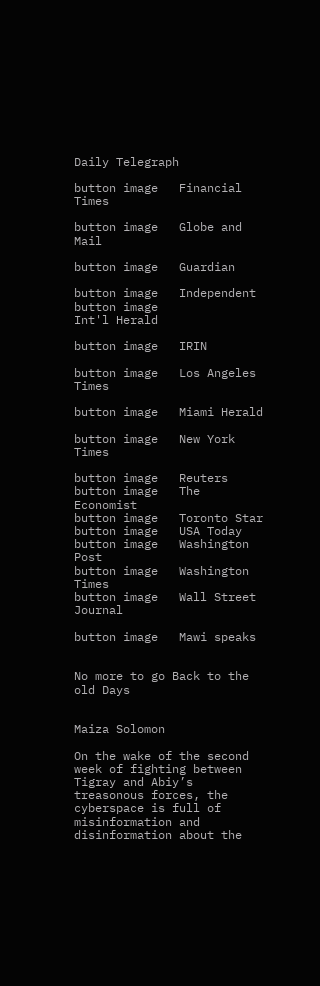Daily Telegraph

button image   Financial Times

button image   Globe and Mail

button image   Guardian

button image   Independent
button image
Int'l Herald

button image   IRIN

button image   Los Angeles Times

button image   Miami Herald

button image   New York Times

button image   Reuters
button image   The Economist
button image   Toronto Star
button image   USA Today
button image   Washington Post
button image   Washington Times
button image   Wall Street Journal

button image   Mawi speaks


No more to go Back to the old Days


Maiza Solomon

On the wake of the second week of fighting between Tigray and Abiy’s treasonous forces, the cyberspace is full of misinformation and disinformation about the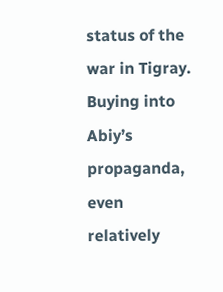status of the war in Tigray. Buying into Abiy’s propaganda, even relatively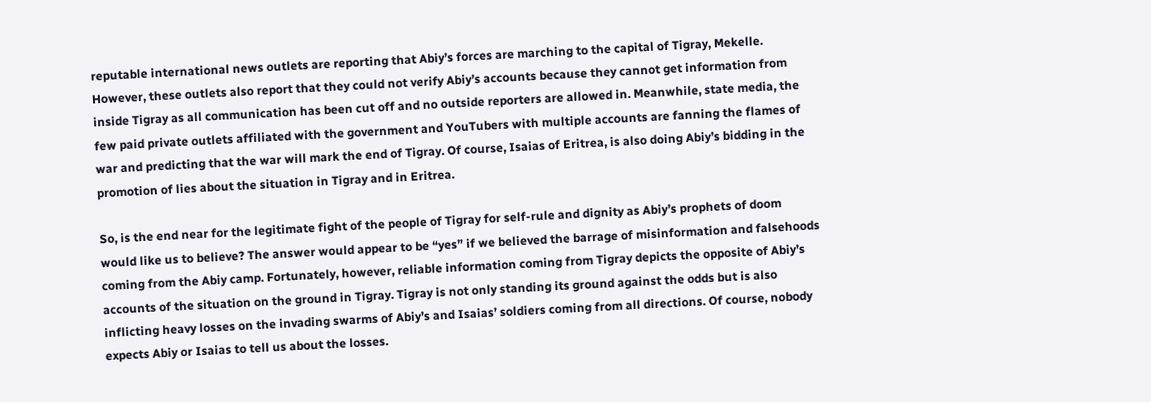reputable international news outlets are reporting that Abiy’s forces are marching to the capital of Tigray, Mekelle. However, these outlets also report that they could not verify Abiy’s accounts because they cannot get information from inside Tigray as all communication has been cut off and no outside reporters are allowed in. Meanwhile, state media, the few paid private outlets affiliated with the government and YouTubers with multiple accounts are fanning the flames of war and predicting that the war will mark the end of Tigray. Of course, Isaias of Eritrea, is also doing Abiy’s bidding in the promotion of lies about the situation in Tigray and in Eritrea.

So, is the end near for the legitimate fight of the people of Tigray for self-rule and dignity as Abiy’s prophets of doom would like us to believe? The answer would appear to be “yes” if we believed the barrage of misinformation and falsehoods coming from the Abiy camp. Fortunately, however, reliable information coming from Tigray depicts the opposite of Abiy’s accounts of the situation on the ground in Tigray. Tigray is not only standing its ground against the odds but is also inflicting heavy losses on the invading swarms of Abiy’s and Isaias’ soldiers coming from all directions. Of course, nobody expects Abiy or Isaias to tell us about the losses.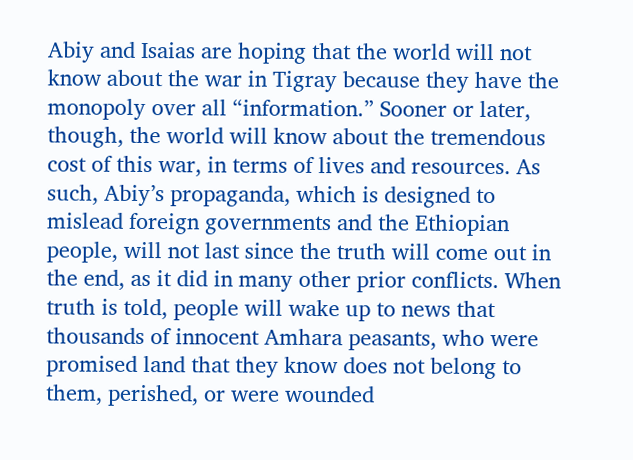Abiy and Isaias are hoping that the world will not know about the war in Tigray because they have the monopoly over all “information.” Sooner or later, though, the world will know about the tremendous cost of this war, in terms of lives and resources. As such, Abiy’s propaganda, which is designed to mislead foreign governments and the Ethiopian people, will not last since the truth will come out in the end, as it did in many other prior conflicts. When truth is told, people will wake up to news that thousands of innocent Amhara peasants, who were promised land that they know does not belong to them, perished, or were wounded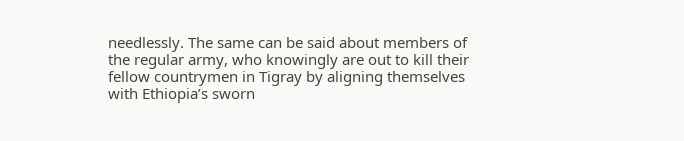needlessly. The same can be said about members of the regular army, who knowingly are out to kill their fellow countrymen in Tigray by aligning themselves with Ethiopia’s sworn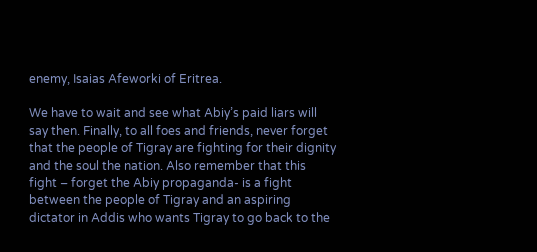enemy, Isaias Afeworki of Eritrea.

We have to wait and see what Abiy’s paid liars will say then. Finally, to all foes and friends, never forget that the people of Tigray are fighting for their dignity and the soul the nation. Also remember that this fight – forget the Abiy propaganda- is a fight between the people of Tigray and an aspiring dictator in Addis who wants Tigray to go back to the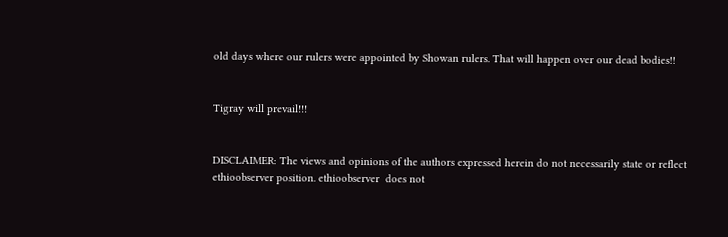old days where our rulers were appointed by Showan rulers. That will happen over our dead bodies!!


Tigray will prevail!!!


DISCLAIMER: The views and opinions of the authors expressed herein do not necessarily state or reflect ethioobserver position. ethioobserver  does not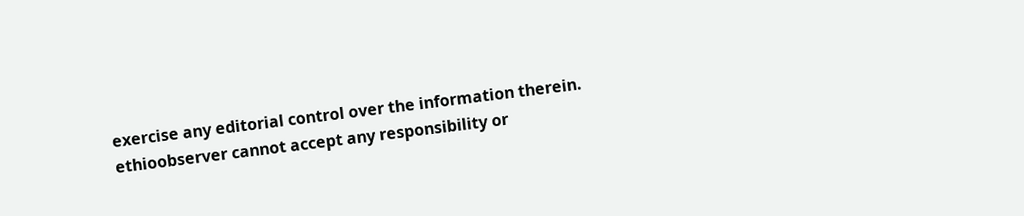exercise any editorial control over the information therein. ethioobserver cannot accept any responsibility or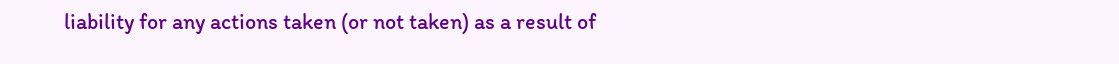liability for any actions taken (or not taken) as a result of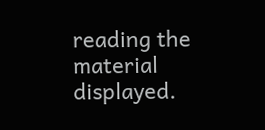reading the material displayed.